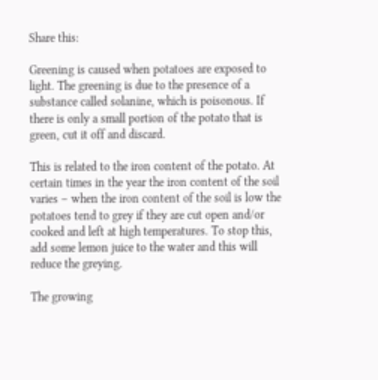Share this:

Greening is caused when potatoes are exposed to light. The greening is due to the presence of a substance called solanine, which is poisonous. If there is only a small portion of the potato that is green, cut it off and discard.

This is related to the iron content of the potato. At certain times in the year the iron content of the soil varies – when the iron content of the soil is low the potatoes tend to grey if they are cut open and/or cooked and left at high temperatures. To stop this, add some lemon juice to the water and this will reduce the greying.

The growing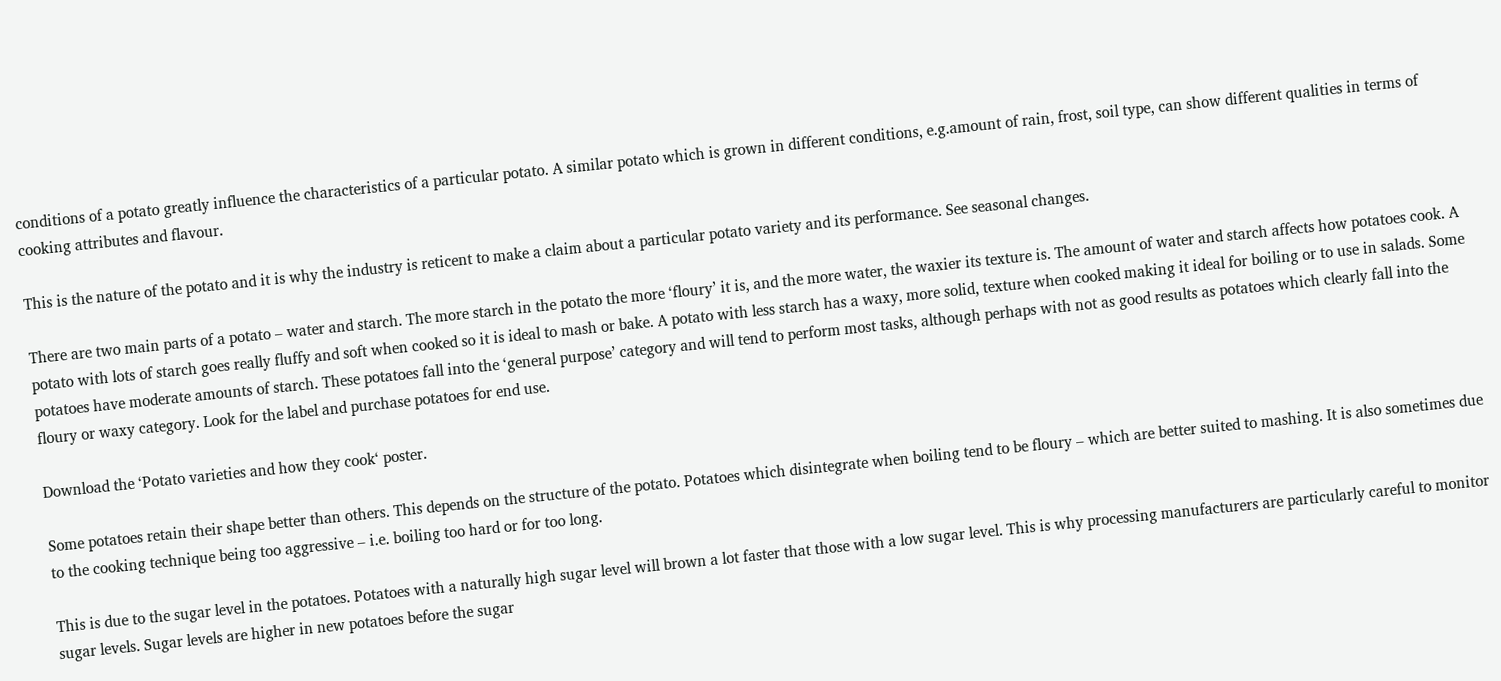conditions of a potato greatly influence the characteristics of a particular potato. A similar potato which is grown in different conditions, e.g.amount of rain, frost, soil type, can show different qualities in terms of cooking attributes and flavour.

This is the nature of the potato and it is why the industry is reticent to make a claim about a particular potato variety and its performance. See seasonal changes.

There are two main parts of a potato – water and starch. The more starch in the potato the more ‘floury’ it is, and the more water, the waxier its texture is. The amount of water and starch affects how potatoes cook. A potato with lots of starch goes really fluffy and soft when cooked so it is ideal to mash or bake. A potato with less starch has a waxy, more solid, texture when cooked making it ideal for boiling or to use in salads. Some potatoes have moderate amounts of starch. These potatoes fall into the ‘general purpose’ category and will tend to perform most tasks, although perhaps with not as good results as potatoes which clearly fall into the floury or waxy category. Look for the label and purchase potatoes for end use.

Download the ‘Potato varieties and how they cook‘ poster.

Some potatoes retain their shape better than others. This depends on the structure of the potato. Potatoes which disintegrate when boiling tend to be floury – which are better suited to mashing. It is also sometimes due to the cooking technique being too aggressive – i.e. boiling too hard or for too long.

This is due to the sugar level in the potatoes. Potatoes with a naturally high sugar level will brown a lot faster that those with a low sugar level. This is why processing manufacturers are particularly careful to monitor sugar levels. Sugar levels are higher in new potatoes before the sugar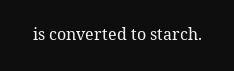is converted to starch.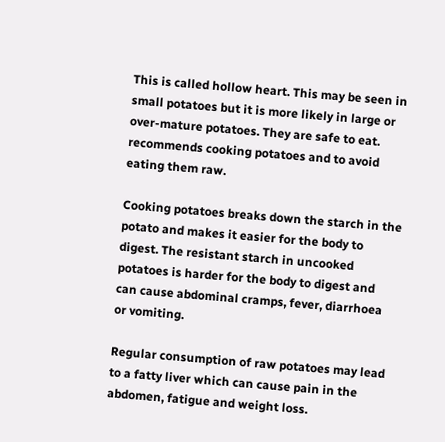This is called hollow heart. This may be seen in small potatoes but it is more likely in large or over-mature potatoes. They are safe to eat. recommends cooking potatoes and to avoid eating them raw.

Cooking potatoes breaks down the starch in the potato and makes it easier for the body to digest. The resistant starch in uncooked potatoes is harder for the body to digest and can cause abdominal cramps, fever, diarrhoea or vomiting.

Regular consumption of raw potatoes may lead to a fatty liver which can cause pain in the abdomen, fatigue and weight loss.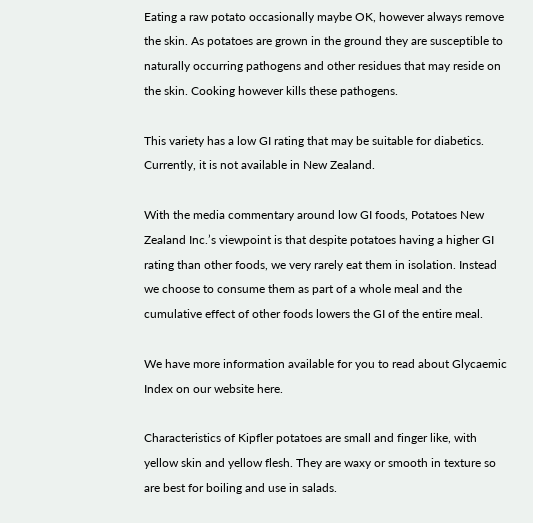Eating a raw potato occasionally maybe OK, however always remove the skin. As potatoes are grown in the ground they are susceptible to naturally occurring pathogens and other residues that may reside on the skin. Cooking however kills these pathogens.

This variety has a low GI rating that may be suitable for diabetics. Currently, it is not available in New Zealand.

With the media commentary around low GI foods, Potatoes New Zealand Inc.’s viewpoint is that despite potatoes having a higher GI rating than other foods, we very rarely eat them in isolation. Instead we choose to consume them as part of a whole meal and the cumulative effect of other foods lowers the GI of the entire meal.

We have more information available for you to read about Glycaemic Index on our website here.

Characteristics of Kipfler potatoes are small and finger like, with yellow skin and yellow flesh. They are waxy or smooth in texture so are best for boiling and use in salads.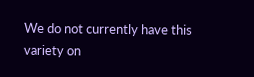We do not currently have this variety on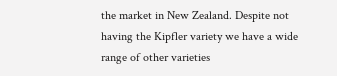the market in New Zealand. Despite not having the Kipfler variety we have a wide range of other varieties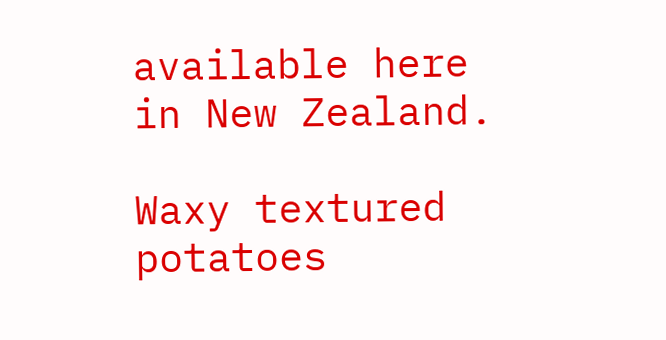available here in New Zealand.

Waxy textured potatoes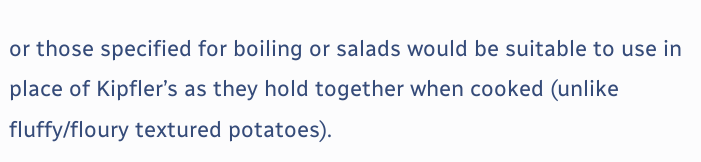or those specified for boiling or salads would be suitable to use in place of Kipfler’s as they hold together when cooked (unlike fluffy/floury textured potatoes).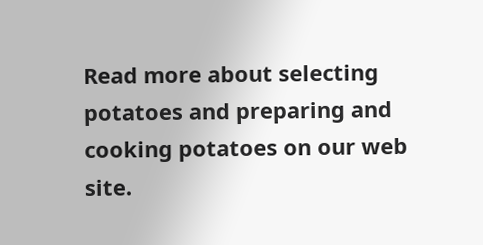Read more about selecting potatoes and preparing and cooking potatoes on our web site.